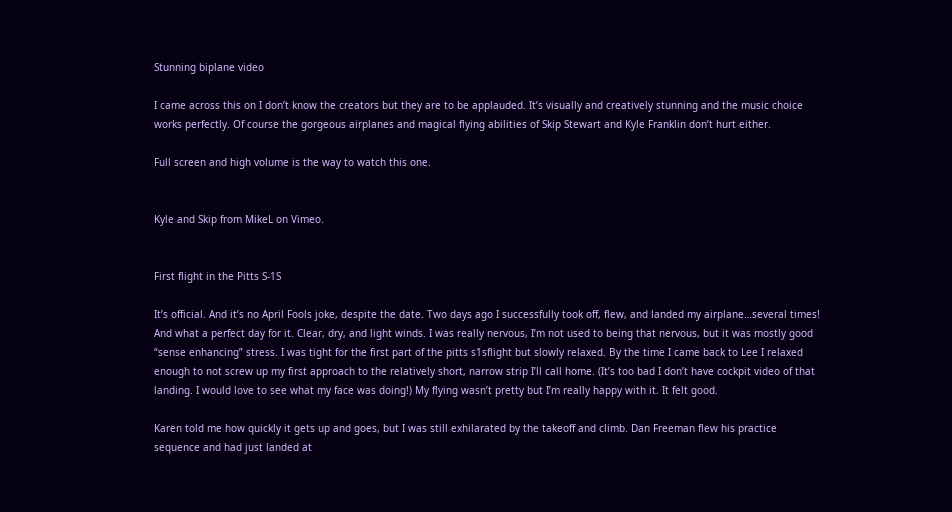Stunning biplane video

I came across this on I don’t know the creators but they are to be applauded. It’s visually and creatively stunning and the music choice works perfectly. Of course the gorgeous airplanes and magical flying abilities of Skip Stewart and Kyle Franklin don’t hurt either.

Full screen and high volume is the way to watch this one.


Kyle and Skip from MikeL on Vimeo.


First flight in the Pitts S-1S

It’s official. And it’s no April Fools joke, despite the date. Two days ago I successfully took off, flew, and landed my airplane…several times! And what a perfect day for it. Clear, dry, and light winds. I was really nervous, I’m not used to being that nervous, but it was mostly good “sense enhancing” stress. I was tight for the first part of the pitts s1sflight but slowly relaxed. By the time I came back to Lee I relaxed enough to not screw up my first approach to the relatively short, narrow strip I’ll call home. (It’s too bad I don’t have cockpit video of that landing. I would love to see what my face was doing!) My flying wasn’t pretty but I’m really happy with it. It felt good.

Karen told me how quickly it gets up and goes, but I was still exhilarated by the takeoff and climb. Dan Freeman flew his practice sequence and had just landed at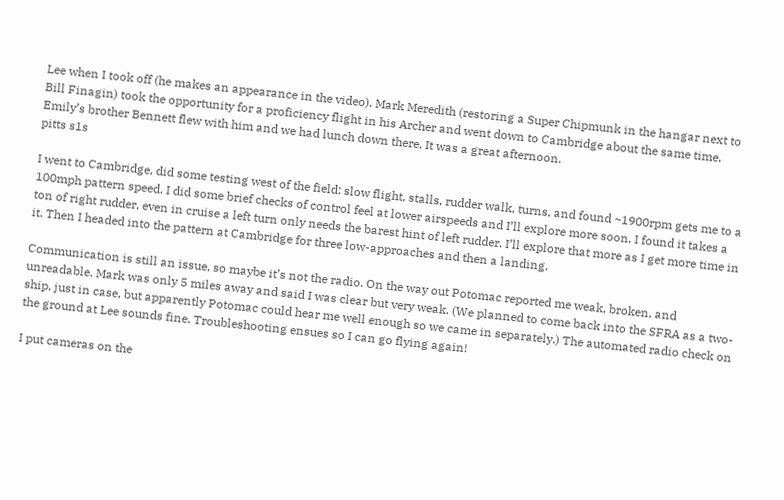Lee when I took off (he makes an appearance in the video). Mark Meredith (restoring a Super Chipmunk in the hangar next to Bill Finagin) took the opportunity for a proficiency flight in his Archer and went down to Cambridge about the same time. Emily’s brother Bennett flew with him and we had lunch down there. It was a great afternoon.
pitts s1s

I went to Cambridge, did some testing west of the field: slow flight, stalls, rudder walk, turns, and found ~1900rpm gets me to a 100mph pattern speed. I did some brief checks of control feel at lower airspeeds and I’ll explore more soon. I found it takes a ton of right rudder, even in cruise a left turn only needs the barest hint of left rudder. I’ll explore that more as I get more time in it. Then I headed into the pattern at Cambridge for three low-approaches and then a landing.

Communication is still an issue, so maybe it’s not the radio. On the way out Potomac reported me weak, broken, and unreadable. Mark was only 5 miles away and said I was clear but very weak. (We planned to come back into the SFRA as a two-ship, just in case, but apparently Potomac could hear me well enough so we came in separately.) The automated radio check on the ground at Lee sounds fine. Troubleshooting ensues so I can go flying again!

I put cameras on the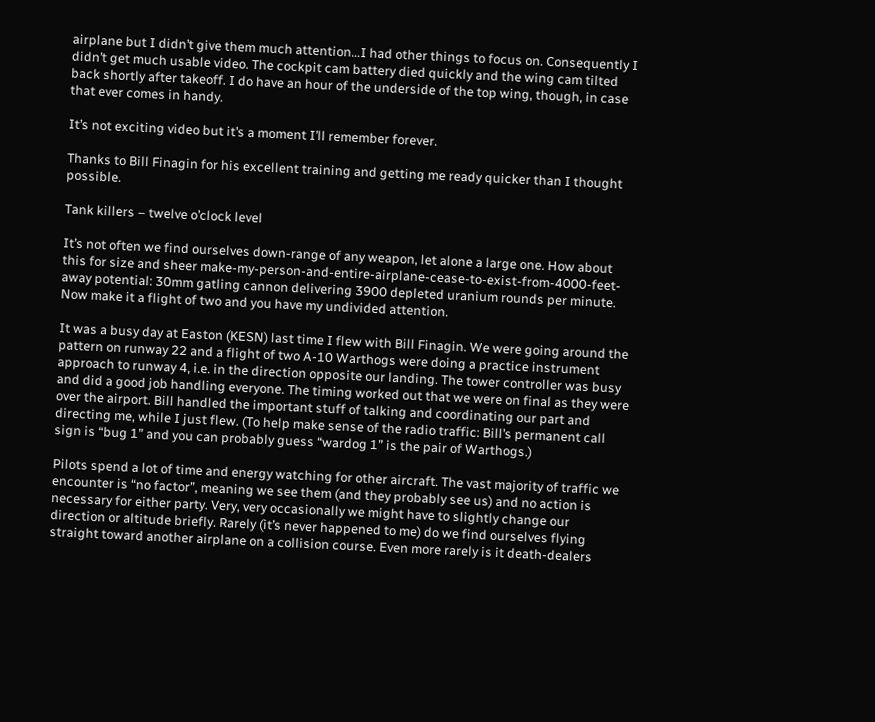airplane but I didn’t give them much attention…I had other things to focus on. Consequently I didn’t get much usable video. The cockpit cam battery died quickly and the wing cam tilted back shortly after takeoff. I do have an hour of the underside of the top wing, though, in case that ever comes in handy.

It’s not exciting video but it’s a moment I’ll remember forever.

Thanks to Bill Finagin for his excellent training and getting me ready quicker than I thought possible.

Tank killers – twelve o’clock level

It’s not often we find ourselves down-range of any weapon, let alone a large one. How about this for size and sheer make-my-person-and-entire-airplane-cease-to-exist-from-4000-feet-away potential: 30mm gatling cannon delivering 3900 depleted uranium rounds per minute. Now make it a flight of two and you have my undivided attention.

It was a busy day at Easton (KESN) last time I flew with Bill Finagin. We were going around the pattern on runway 22 and a flight of two A-10 Warthogs were doing a practice instrument approach to runway 4, i.e. in the direction opposite our landing. The tower controller was busy and did a good job handling everyone. The timing worked out that we were on final as they were over the airport. Bill handled the important stuff of talking and coordinating our part and directing me, while I just flew. (To help make sense of the radio traffic: Bill’s permanent call sign is “bug 1” and you can probably guess “wardog 1” is the pair of Warthogs.)

Pilots spend a lot of time and energy watching for other aircraft. The vast majority of traffic we encounter is “no factor”, meaning we see them (and they probably see us) and no action is necessary for either party. Very, very occasionally we might have to slightly change our direction or altitude briefly. Rarely (it’s never happened to me) do we find ourselves flying straight toward another airplane on a collision course. Even more rarely is it death-dealers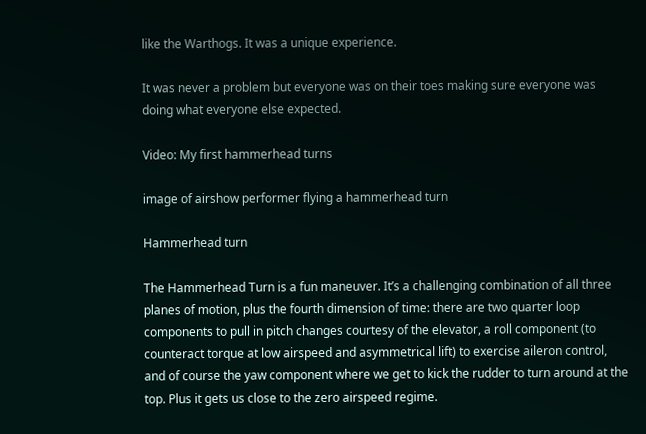like the Warthogs. It was a unique experience.

It was never a problem but everyone was on their toes making sure everyone was doing what everyone else expected.

Video: My first hammerhead turns

image of airshow performer flying a hammerhead turn

Hammerhead turn

The Hammerhead Turn is a fun maneuver. It’s a challenging combination of all three planes of motion, plus the fourth dimension of time: there are two quarter loop components to pull in pitch changes courtesy of the elevator, a roll component (to counteract torque at low airspeed and asymmetrical lift) to exercise aileron control, and of course the yaw component where we get to kick the rudder to turn around at the top. Plus it gets us close to the zero airspeed regime.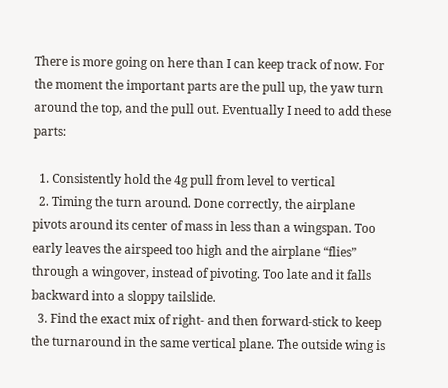There is more going on here than I can keep track of now. For the moment the important parts are the pull up, the yaw turn around the top, and the pull out. Eventually I need to add these parts:

  1. Consistently hold the 4g pull from level to vertical
  2. Timing the turn around. Done correctly, the airplane pivots around its center of mass in less than a wingspan. Too early leaves the airspeed too high and the airplane “flies” through a wingover, instead of pivoting. Too late and it falls backward into a sloppy tailslide.
  3. Find the exact mix of right- and then forward-stick to keep the turnaround in the same vertical plane. The outside wing is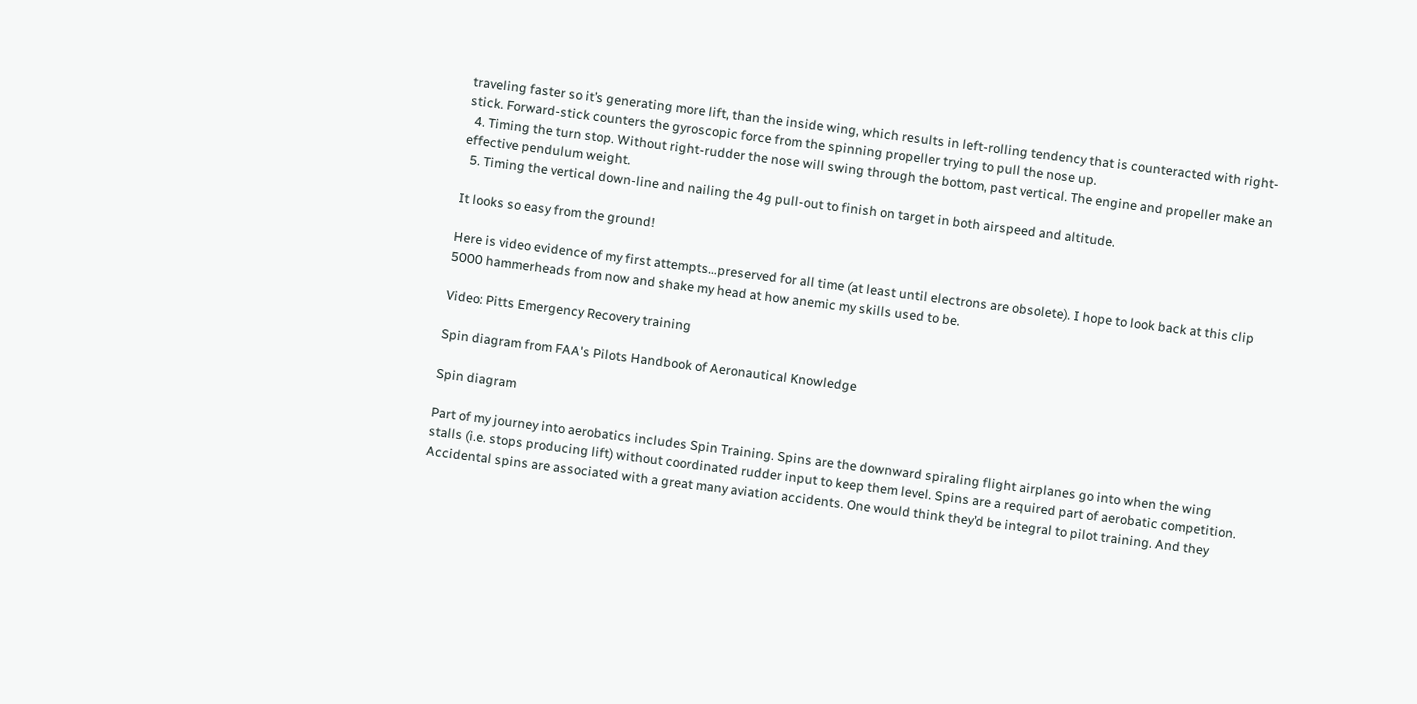traveling faster so it’s generating more lift, than the inside wing, which results in left-rolling tendency that is counteracted with right-stick. Forward-stick counters the gyroscopic force from the spinning propeller trying to pull the nose up.
  4. Timing the turn stop. Without right-rudder the nose will swing through the bottom, past vertical. The engine and propeller make an effective pendulum weight.
  5. Timing the vertical down-line and nailing the 4g pull-out to finish on target in both airspeed and altitude.

It looks so easy from the ground!

Here is video evidence of my first attempts…preserved for all time (at least until electrons are obsolete). I hope to look back at this clip 5000 hammerheads from now and shake my head at how anemic my skills used to be.

Video: Pitts Emergency Recovery training

Spin diagram from FAA's Pilots Handbook of Aeronautical Knowledge

Spin diagram

Part of my journey into aerobatics includes Spin Training. Spins are the downward spiraling flight airplanes go into when the wing stalls (i.e. stops producing lift) without coordinated rudder input to keep them level. Spins are a required part of aerobatic competition. Accidental spins are associated with a great many aviation accidents. One would think they’d be integral to pilot training. And they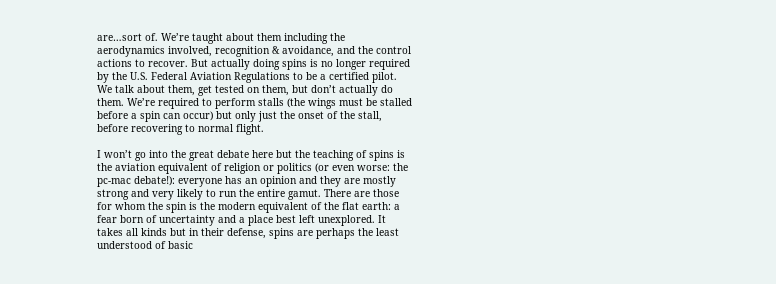are…sort of. We’re taught about them including the aerodynamics involved, recognition & avoidance, and the control actions to recover. But actually doing spins is no longer required by the U.S. Federal Aviation Regulations to be a certified pilot. We talk about them, get tested on them, but don’t actually do them. We’re required to perform stalls (the wings must be stalled before a spin can occur) but only just the onset of the stall, before recovering to normal flight.

I won’t go into the great debate here but the teaching of spins is the aviation equivalent of religion or politics (or even worse: the pc-mac debate!): everyone has an opinion and they are mostly strong and very likely to run the entire gamut. There are those for whom the spin is the modern equivalent of the flat earth: a fear born of uncertainty and a place best left unexplored. It takes all kinds but in their defense, spins are perhaps the least understood of basic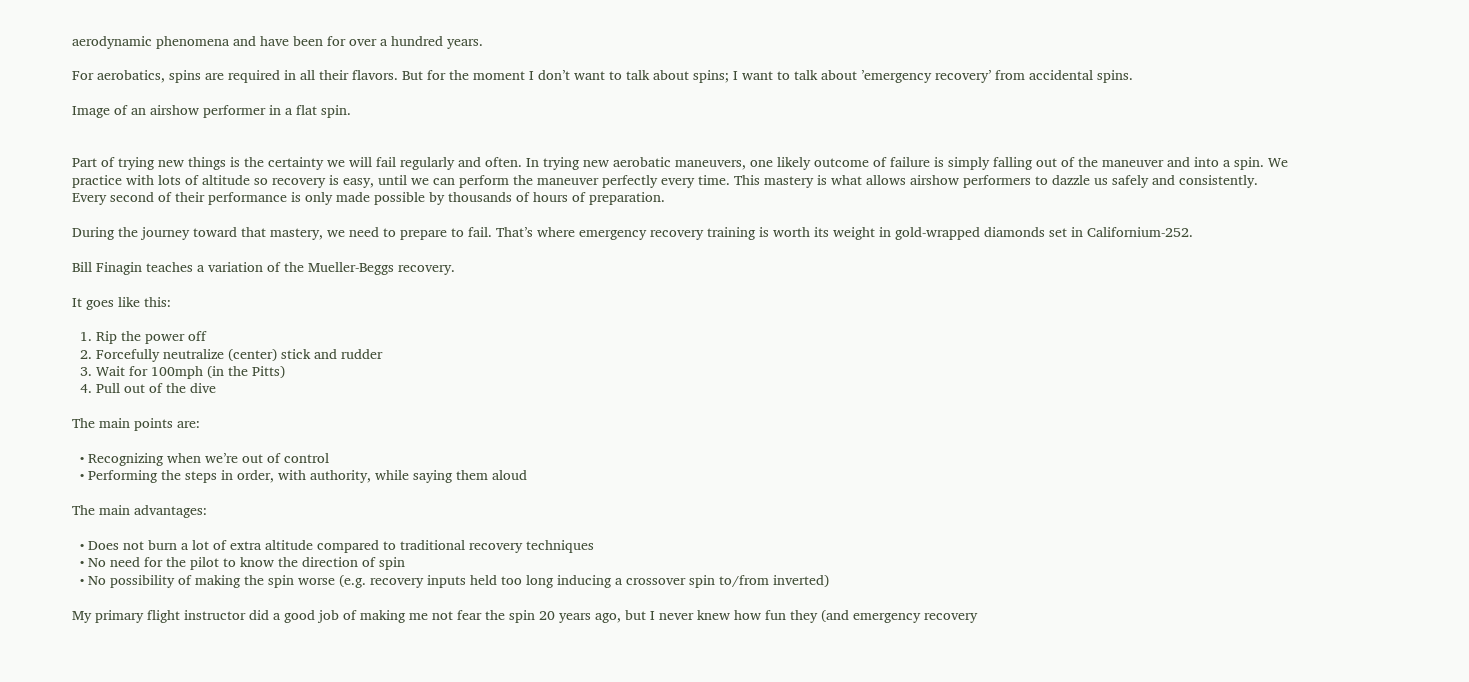aerodynamic phenomena and have been for over a hundred years.

For aerobatics, spins are required in all their flavors. But for the moment I don’t want to talk about spins; I want to talk about ’emergency recovery’ from accidental spins.

Image of an airshow performer in a flat spin.


Part of trying new things is the certainty we will fail regularly and often. In trying new aerobatic maneuvers, one likely outcome of failure is simply falling out of the maneuver and into a spin. We practice with lots of altitude so recovery is easy, until we can perform the maneuver perfectly every time. This mastery is what allows airshow performers to dazzle us safely and consistently. Every second of their performance is only made possible by thousands of hours of preparation.

During the journey toward that mastery, we need to prepare to fail. That’s where emergency recovery training is worth its weight in gold-wrapped diamonds set in Californium-252.

Bill Finagin teaches a variation of the Mueller-Beggs recovery.

It goes like this:

  1. Rip the power off
  2. Forcefully neutralize (center) stick and rudder
  3. Wait for 100mph (in the Pitts)
  4. Pull out of the dive

The main points are:

  • Recognizing when we’re out of control
  • Performing the steps in order, with authority, while saying them aloud

The main advantages:

  • Does not burn a lot of extra altitude compared to traditional recovery techniques
  • No need for the pilot to know the direction of spin
  • No possibility of making the spin worse (e.g. recovery inputs held too long inducing a crossover spin to/from inverted)

My primary flight instructor did a good job of making me not fear the spin 20 years ago, but I never knew how fun they (and emergency recovery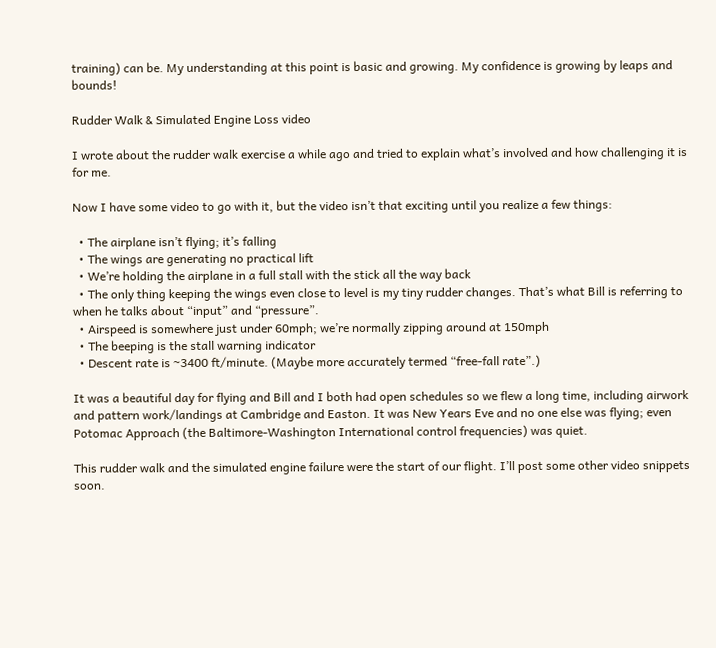training) can be. My understanding at this point is basic and growing. My confidence is growing by leaps and bounds!

Rudder Walk & Simulated Engine Loss video

I wrote about the rudder walk exercise a while ago and tried to explain what’s involved and how challenging it is for me.

Now I have some video to go with it, but the video isn’t that exciting until you realize a few things:

  • The airplane isn’t flying; it’s falling
  • The wings are generating no practical lift
  • We’re holding the airplane in a full stall with the stick all the way back
  • The only thing keeping the wings even close to level is my tiny rudder changes. That’s what Bill is referring to when he talks about “input” and “pressure”.
  • Airspeed is somewhere just under 60mph; we’re normally zipping around at 150mph
  • The beeping is the stall warning indicator
  • Descent rate is ~3400 ft/minute. (Maybe more accurately termed “free-fall rate”.)

It was a beautiful day for flying and Bill and I both had open schedules so we flew a long time, including airwork and pattern work/landings at Cambridge and Easton. It was New Years Eve and no one else was flying; even Potomac Approach (the Baltimore-Washington International control frequencies) was quiet.

This rudder walk and the simulated engine failure were the start of our flight. I’ll post some other video snippets soon.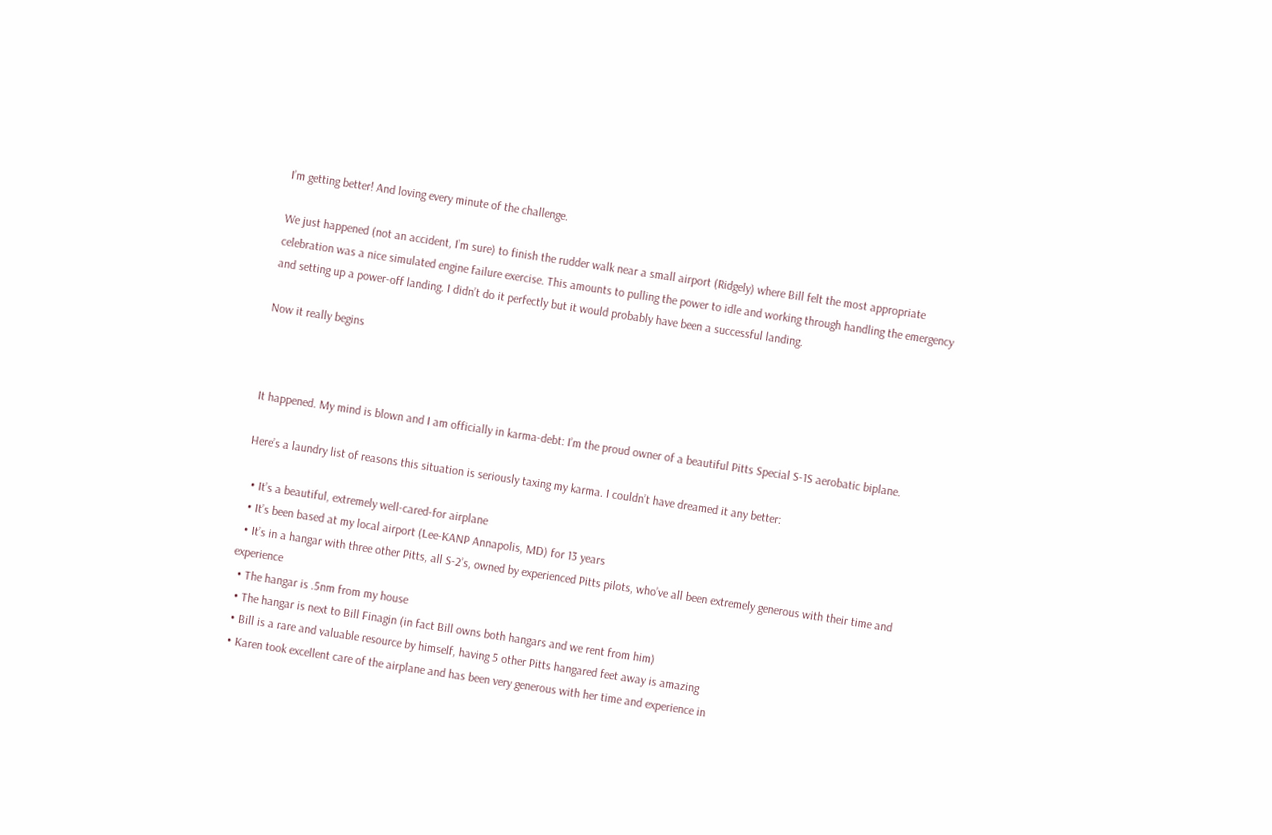I’m getting better! And loving every minute of the challenge.

We just happened (not an accident, I’m sure) to finish the rudder walk near a small airport (Ridgely) where Bill felt the most appropriate celebration was a nice simulated engine failure exercise. This amounts to pulling the power to idle and working through handling the emergency and setting up a power-off landing. I didn’t do it perfectly but it would probably have been a successful landing.

Now it really begins



It happened. My mind is blown and I am officially in karma-debt: I’m the proud owner of a beautiful Pitts Special S-1S aerobatic biplane.

Here’s a laundry list of reasons this situation is seriously taxing my karma. I couldn’t have dreamed it any better:

  • It’s a beautiful, extremely well-cared-for airplane
  • It’s been based at my local airport (Lee-KANP Annapolis, MD) for 13 years
  • It’s in a hangar with three other Pitts, all S-2’s, owned by experienced Pitts pilots, who’ve all been extremely generous with their time and experience
  • The hangar is .5nm from my house
  • The hangar is next to Bill Finagin (in fact Bill owns both hangars and we rent from him)
  • Bill is a rare and valuable resource by himself, having 5 other Pitts hangared feet away is amazing
  • Karen took excellent care of the airplane and has been very generous with her time and experience in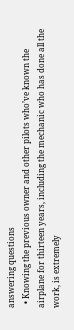answering questions
  • Knowing the previous owner and other pilots who’ve known the airplane for thirteen years, including the mechanic who has done all the work, is extremely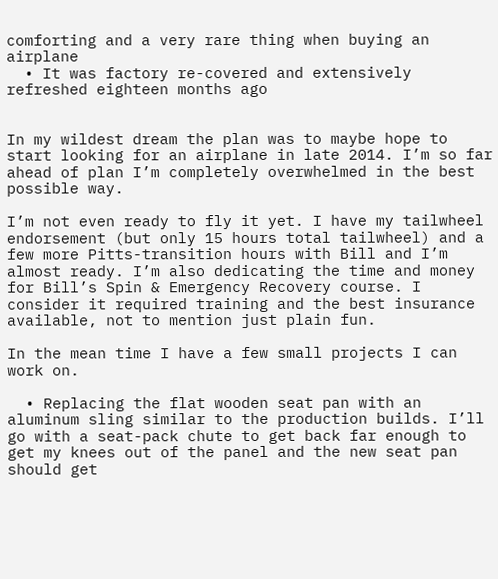comforting and a very rare thing when buying an airplane
  • It was factory re-covered and extensively refreshed eighteen months ago


In my wildest dream the plan was to maybe hope to start looking for an airplane in late 2014. I’m so far ahead of plan I’m completely overwhelmed in the best possible way.

I’m not even ready to fly it yet. I have my tailwheel endorsement (but only 15 hours total tailwheel) and a few more Pitts-transition hours with Bill and I’m almost ready. I’m also dedicating the time and money for Bill’s Spin & Emergency Recovery course. I consider it required training and the best insurance available, not to mention just plain fun.

In the mean time I have a few small projects I can work on.

  • Replacing the flat wooden seat pan with an aluminum sling similar to the production builds. I’ll go with a seat-pack chute to get back far enough to get my knees out of the panel and the new seat pan should get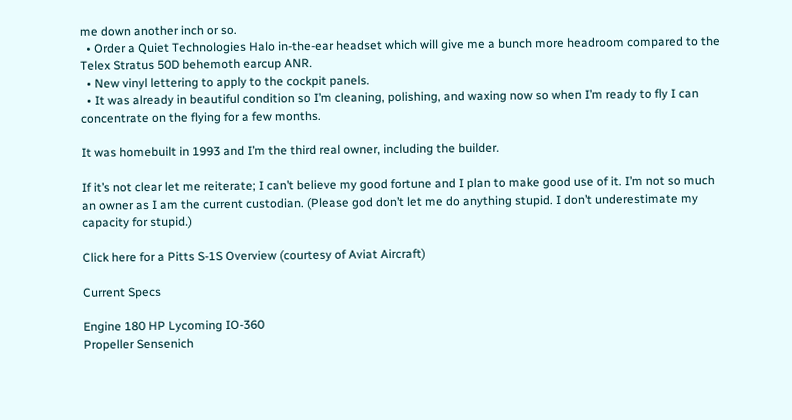me down another inch or so.
  • Order a Quiet Technologies Halo in-the-ear headset which will give me a bunch more headroom compared to the Telex Stratus 50D behemoth earcup ANR.
  • New vinyl lettering to apply to the cockpit panels.
  • It was already in beautiful condition so I’m cleaning, polishing, and waxing now so when I’m ready to fly I can concentrate on the flying for a few months.

It was homebuilt in 1993 and I’m the third real owner, including the builder.

If it’s not clear let me reiterate; I can’t believe my good fortune and I plan to make good use of it. I’m not so much an owner as I am the current custodian. (Please god don’t let me do anything stupid. I don’t underestimate my capacity for stupid.)

Click here for a Pitts S-1S Overview (courtesy of Aviat Aircraft)

Current Specs

Engine 180 HP Lycoming IO-360
Propeller Sensenich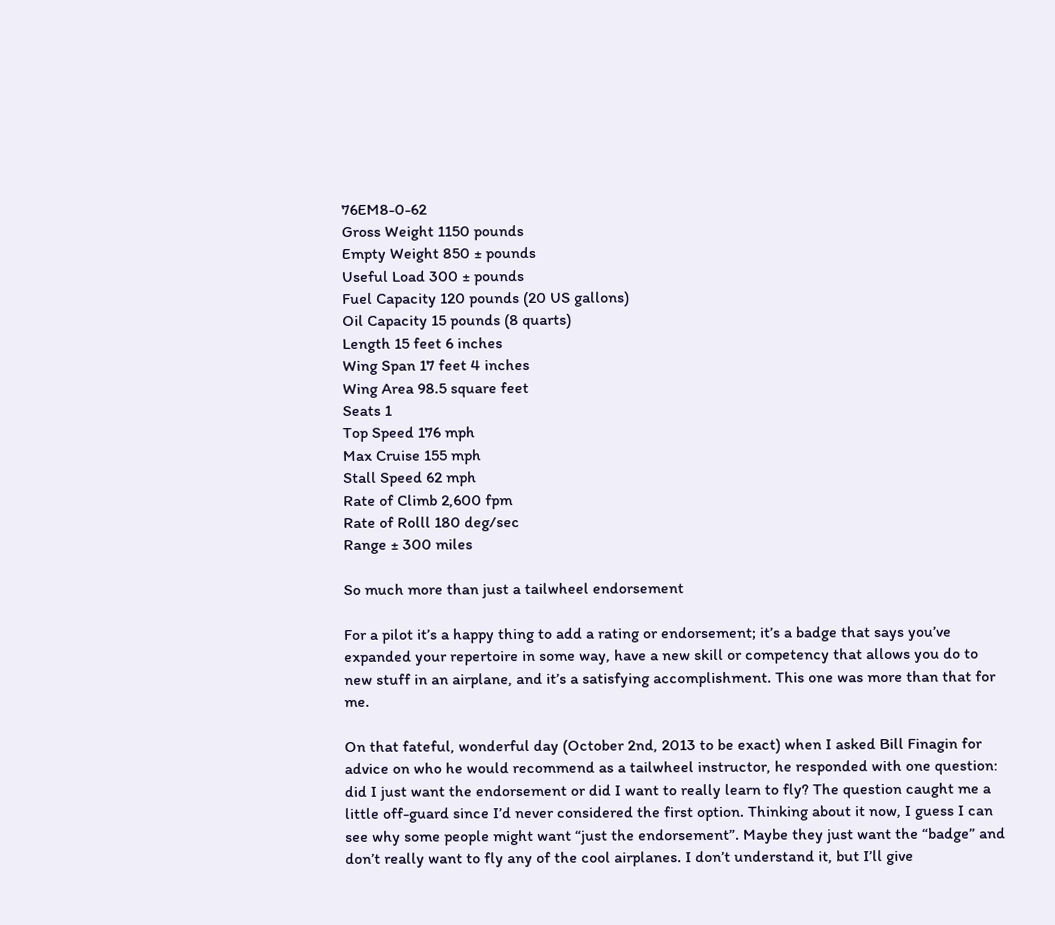76EM8-0-62
Gross Weight 1150 pounds
Empty Weight 850 ± pounds
Useful Load 300 ± pounds
Fuel Capacity 120 pounds (20 US gallons)
Oil Capacity 15 pounds (8 quarts)
Length 15 feet 6 inches
Wing Span 17 feet 4 inches
Wing Area 98.5 square feet
Seats 1
Top Speed 176 mph
Max Cruise 155 mph
Stall Speed 62 mph
Rate of Climb 2,600 fpm
Rate of Rolll 180 deg/sec
Range ± 300 miles

So much more than just a tailwheel endorsement

For a pilot it’s a happy thing to add a rating or endorsement; it’s a badge that says you’ve expanded your repertoire in some way, have a new skill or competency that allows you do to new stuff in an airplane, and it’s a satisfying accomplishment. This one was more than that for me.

On that fateful, wonderful day (October 2nd, 2013 to be exact) when I asked Bill Finagin for advice on who he would recommend as a tailwheel instructor, he responded with one question: did I just want the endorsement or did I want to really learn to fly? The question caught me a little off-guard since I’d never considered the first option. Thinking about it now, I guess I can see why some people might want “just the endorsement”. Maybe they just want the “badge” and don’t really want to fly any of the cool airplanes. I don’t understand it, but I’ll give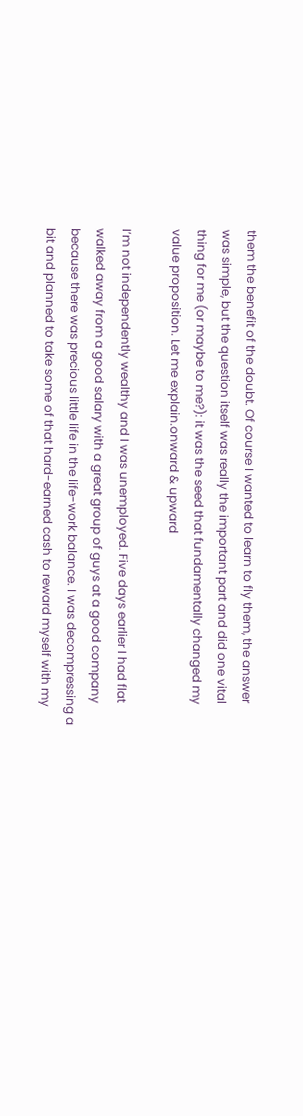them the benefit of the doubt. Of course I wanted to learn to fly them, the answer was simple, but the question itself was really the important part and did one vital thing for me (or maybe to me?): it was the seed that fundamentally changed my value proposition. Let me explain.onward & upward

I’m not independently wealthy and I was unemployed. Five days earlier I had flat walked away from a good salary with a great group of guys at a good company because there was precious little life in the life-work balance. I was decompressing a bit and planned to take some of that hard-earned cash to reward myself with my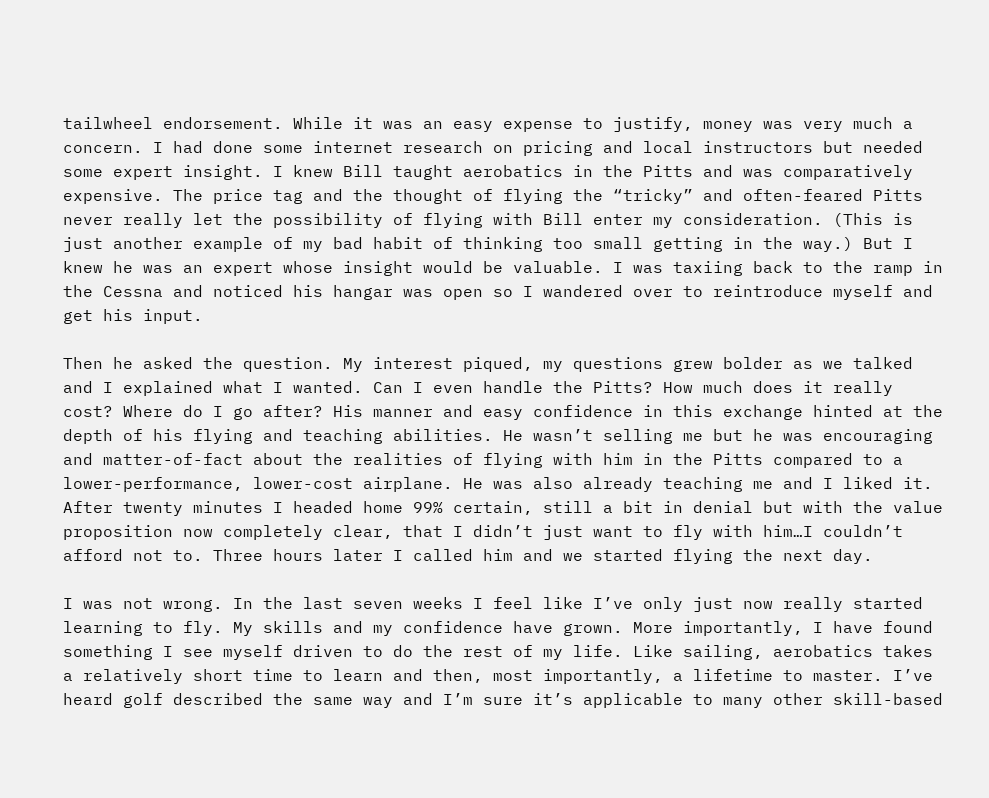tailwheel endorsement. While it was an easy expense to justify, money was very much a concern. I had done some internet research on pricing and local instructors but needed some expert insight. I knew Bill taught aerobatics in the Pitts and was comparatively expensive. The price tag and the thought of flying the “tricky” and often-feared Pitts never really let the possibility of flying with Bill enter my consideration. (This is just another example of my bad habit of thinking too small getting in the way.) But I knew he was an expert whose insight would be valuable. I was taxiing back to the ramp in the Cessna and noticed his hangar was open so I wandered over to reintroduce myself and get his input.

Then he asked the question. My interest piqued, my questions grew bolder as we talked and I explained what I wanted. Can I even handle the Pitts? How much does it really cost? Where do I go after? His manner and easy confidence in this exchange hinted at the depth of his flying and teaching abilities. He wasn’t selling me but he was encouraging and matter-of-fact about the realities of flying with him in the Pitts compared to a lower-performance, lower-cost airplane. He was also already teaching me and I liked it. After twenty minutes I headed home 99% certain, still a bit in denial but with the value proposition now completely clear, that I didn’t just want to fly with him…I couldn’t afford not to. Three hours later I called him and we started flying the next day.

I was not wrong. In the last seven weeks I feel like I’ve only just now really started learning to fly. My skills and my confidence have grown. More importantly, I have found something I see myself driven to do the rest of my life. Like sailing, aerobatics takes a relatively short time to learn and then, most importantly, a lifetime to master. I’ve heard golf described the same way and I’m sure it’s applicable to many other skill-based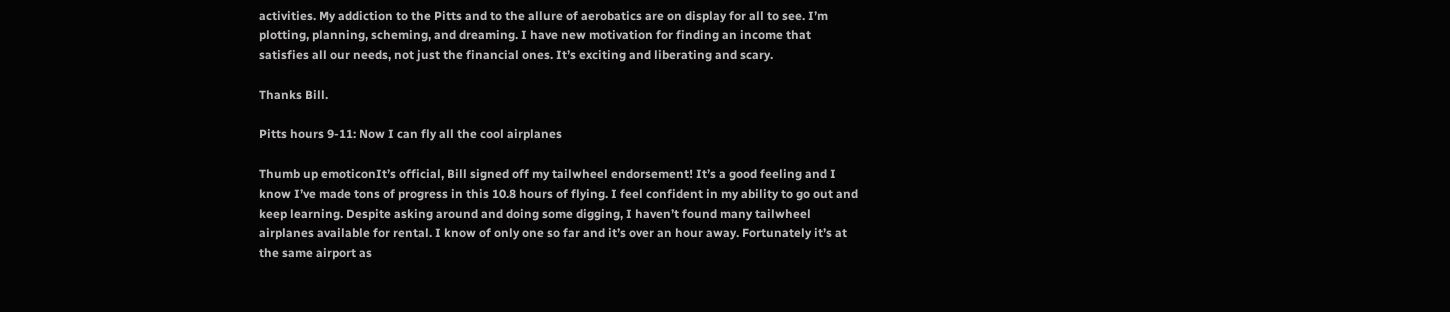activities. My addiction to the Pitts and to the allure of aerobatics are on display for all to see. I’m plotting, planning, scheming, and dreaming. I have new motivation for finding an income that satisfies all our needs, not just the financial ones. It’s exciting and liberating and scary.

Thanks Bill.

Pitts hours 9-11: Now I can fly all the cool airplanes

Thumb up emoticonIt’s official, Bill signed off my tailwheel endorsement! It’s a good feeling and I know I’ve made tons of progress in this 10.8 hours of flying. I feel confident in my ability to go out and keep learning. Despite asking around and doing some digging, I haven’t found many tailwheel airplanes available for rental. I know of only one so far and it’s over an hour away. Fortunately it’s at the same airport as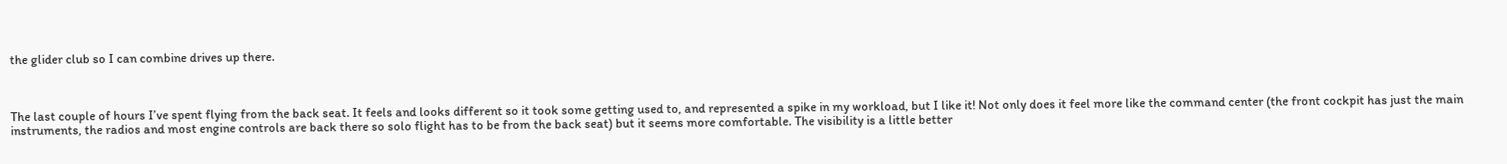the glider club so I can combine drives up there.



The last couple of hours I’ve spent flying from the back seat. It feels and looks different so it took some getting used to, and represented a spike in my workload, but I like it! Not only does it feel more like the command center (the front cockpit has just the main instruments, the radios and most engine controls are back there so solo flight has to be from the back seat) but it seems more comfortable. The visibility is a little better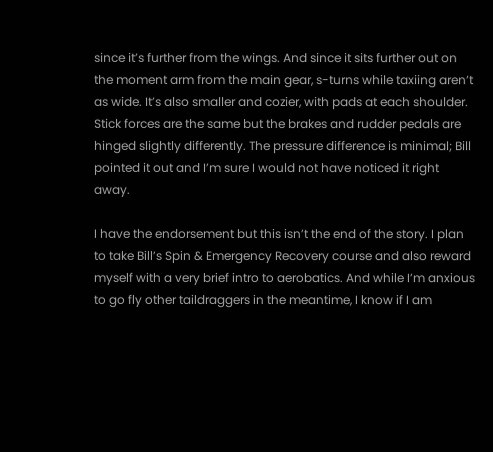since it’s further from the wings. And since it sits further out on the moment arm from the main gear, s-turns while taxiing aren’t as wide. It’s also smaller and cozier, with pads at each shoulder. Stick forces are the same but the brakes and rudder pedals are hinged slightly differently. The pressure difference is minimal; Bill pointed it out and I’m sure I would not have noticed it right away.

I have the endorsement but this isn’t the end of the story. I plan to take Bill’s Spin & Emergency Recovery course and also reward myself with a very brief intro to aerobatics. And while I’m anxious to go fly other taildraggers in the meantime, I know if I am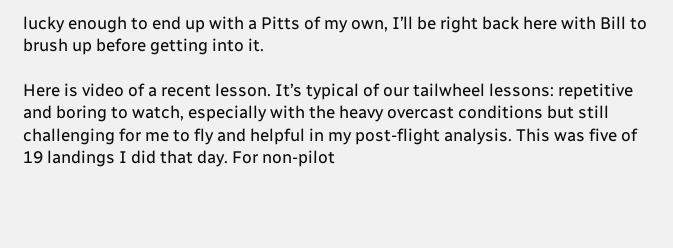lucky enough to end up with a Pitts of my own, I’ll be right back here with Bill to brush up before getting into it.

Here is video of a recent lesson. It’s typical of our tailwheel lessons: repetitive and boring to watch, especially with the heavy overcast conditions but still challenging for me to fly and helpful in my post-flight analysis. This was five of 19 landings I did that day. For non-pilot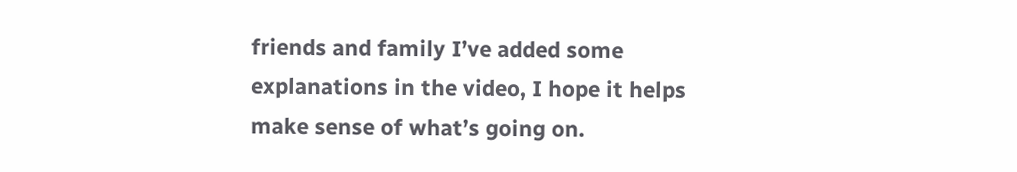friends and family I’ve added some explanations in the video, I hope it helps make sense of what’s going on.